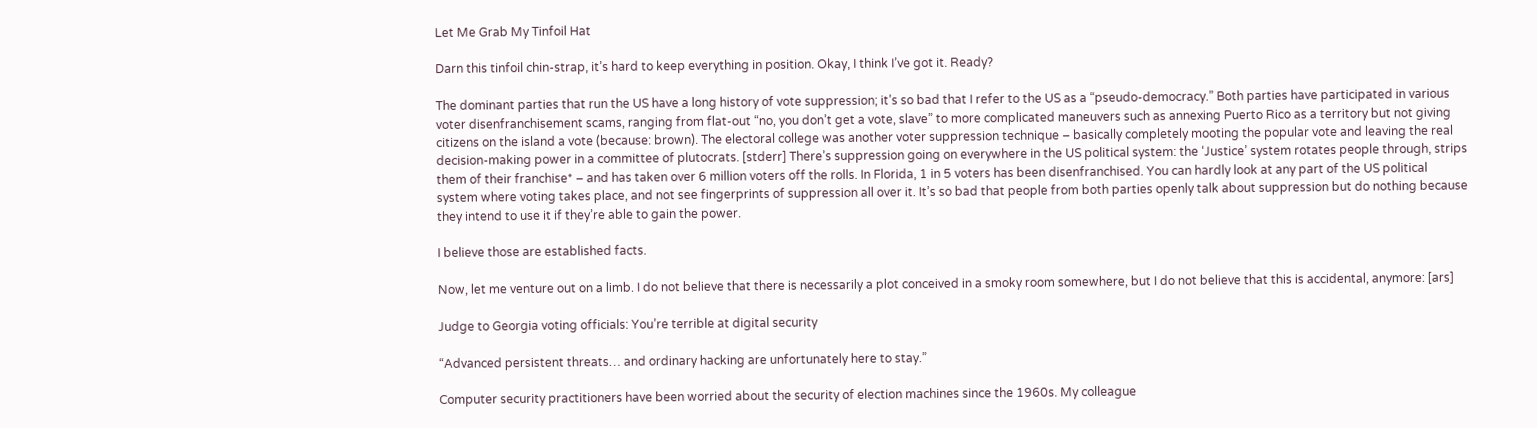Let Me Grab My Tinfoil Hat

Darn this tinfoil chin-strap, it’s hard to keep everything in position. Okay, I think I’ve got it. Ready?

The dominant parties that run the US have a long history of vote suppression; it’s so bad that I refer to the US as a “pseudo-democracy.” Both parties have participated in various voter disenfranchisement scams, ranging from flat-out “no, you don’t get a vote, slave” to more complicated maneuvers such as annexing Puerto Rico as a territory but not giving citizens on the island a vote (because: brown). The electoral college was another voter suppression technique – basically completely mooting the popular vote and leaving the real decision-making power in a committee of plutocrats. [stderr] There’s suppression going on everywhere in the US political system: the ‘Justice’ system rotates people through, strips them of their franchise* – and has taken over 6 million voters off the rolls. In Florida, 1 in 5 voters has been disenfranchised. You can hardly look at any part of the US political system where voting takes place, and not see fingerprints of suppression all over it. It’s so bad that people from both parties openly talk about suppression but do nothing because they intend to use it if they’re able to gain the power.

I believe those are established facts.

Now, let me venture out on a limb. I do not believe that there is necessarily a plot conceived in a smoky room somewhere, but I do not believe that this is accidental, anymore: [ars]

Judge to Georgia voting officials: You’re terrible at digital security

“Advanced persistent threats… and ordinary hacking are unfortunately here to stay.”

Computer security practitioners have been worried about the security of election machines since the 1960s. My colleague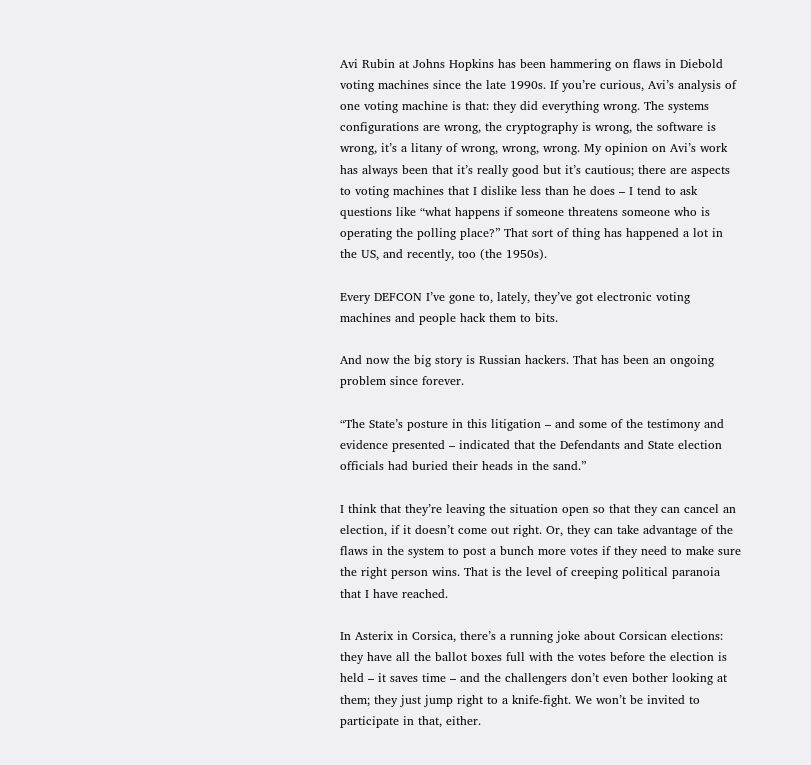Avi Rubin at Johns Hopkins has been hammering on flaws in Diebold voting machines since the late 1990s. If you’re curious, Avi’s analysis of one voting machine is that: they did everything wrong. The systems configurations are wrong, the cryptography is wrong, the software is wrong, it’s a litany of wrong, wrong, wrong. My opinion on Avi’s work has always been that it’s really good but it’s cautious; there are aspects to voting machines that I dislike less than he does – I tend to ask questions like “what happens if someone threatens someone who is operating the polling place?” That sort of thing has happened a lot in the US, and recently, too (the 1950s).

Every DEFCON I’ve gone to, lately, they’ve got electronic voting machines and people hack them to bits.

And now the big story is Russian hackers. That has been an ongoing problem since forever.

“The State’s posture in this litigation – and some of the testimony and evidence presented – indicated that the Defendants and State election officials had buried their heads in the sand.”

I think that they’re leaving the situation open so that they can cancel an election, if it doesn’t come out right. Or, they can take advantage of the flaws in the system to post a bunch more votes if they need to make sure the right person wins. That is the level of creeping political paranoia that I have reached.

In Asterix in Corsica, there’s a running joke about Corsican elections: they have all the ballot boxes full with the votes before the election is held – it saves time – and the challengers don’t even bother looking at them; they just jump right to a knife-fight. We won’t be invited to participate in that, either.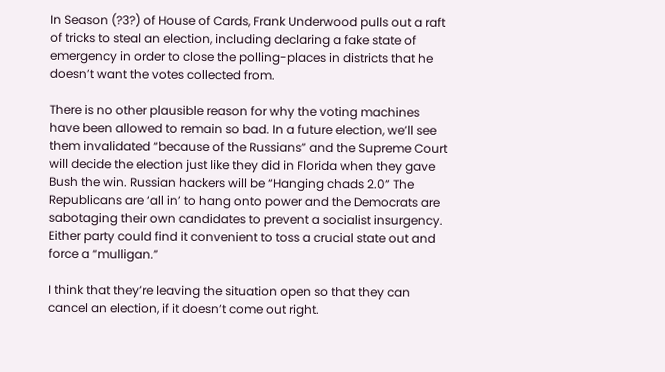In Season (?3?) of House of Cards, Frank Underwood pulls out a raft of tricks to steal an election, including declaring a fake state of emergency in order to close the polling-places in districts that he doesn’t want the votes collected from.

There is no other plausible reason for why the voting machines have been allowed to remain so bad. In a future election, we’ll see them invalidated “because of the Russians” and the Supreme Court will decide the election just like they did in Florida when they gave Bush the win. Russian hackers will be “Hanging chads 2.0” The Republicans are ‘all in’ to hang onto power and the Democrats are sabotaging their own candidates to prevent a socialist insurgency. Either party could find it convenient to toss a crucial state out and force a “mulligan.”

I think that they’re leaving the situation open so that they can cancel an election, if it doesn’t come out right.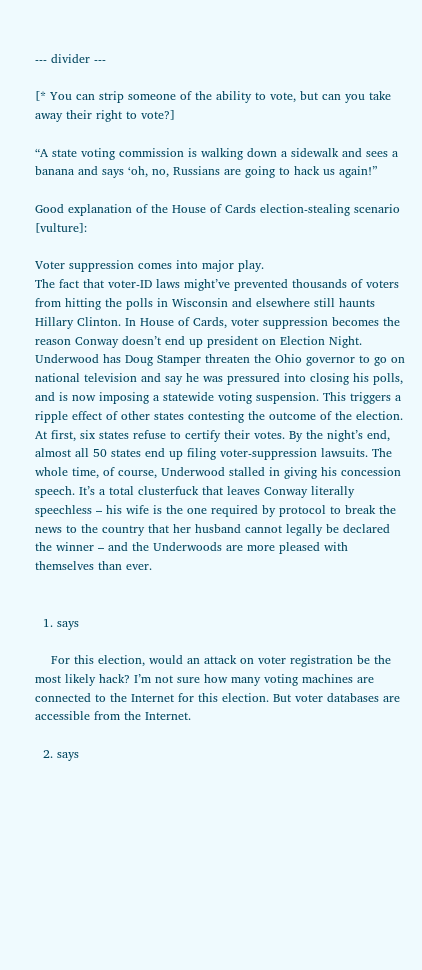--- divider ---

[* You can strip someone of the ability to vote, but can you take away their right to vote?]

“A state voting commission is walking down a sidewalk and sees a banana and says ‘oh, no, Russians are going to hack us again!”

Good explanation of the House of Cards election-stealing scenario [vulture]:

Voter suppression comes into major play.
The fact that voter-ID laws might’ve prevented thousands of voters from hitting the polls in Wisconsin and elsewhere still haunts Hillary Clinton. In House of Cards, voter suppression becomes the reason Conway doesn’t end up president on Election Night. Underwood has Doug Stamper threaten the Ohio governor to go on national television and say he was pressured into closing his polls, and is now imposing a statewide voting suspension. This triggers a ripple effect of other states contesting the outcome of the election. At first, six states refuse to certify their votes. By the night’s end, almost all 50 states end up filing voter-suppression lawsuits. The whole time, of course, Underwood stalled in giving his concession speech. It’s a total clusterfuck that leaves Conway literally speechless – his wife is the one required by protocol to break the news to the country that her husband cannot legally be declared the winner – and the Underwoods are more pleased with themselves than ever.


  1. says

    For this election, would an attack on voter registration be the most likely hack? I’m not sure how many voting machines are connected to the Internet for this election. But voter databases are accessible from the Internet.

  2. says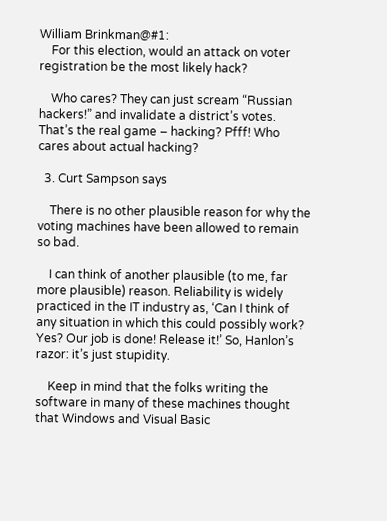William Brinkman@#1:
    For this election, would an attack on voter registration be the most likely hack?

    Who cares? They can just scream “Russian hackers!” and invalidate a district’s votes. That’s the real game – hacking? Pfff! Who cares about actual hacking?

  3. Curt Sampson says

    There is no other plausible reason for why the voting machines have been allowed to remain so bad.

    I can think of another plausible (to me, far more plausible) reason. Reliability is widely practiced in the IT industry as, ‘Can I think of any situation in which this could possibly work? Yes? Our job is done! Release it!’ So, Hanlon’s razor: it’s just stupidity.

    Keep in mind that the folks writing the software in many of these machines thought that Windows and Visual Basic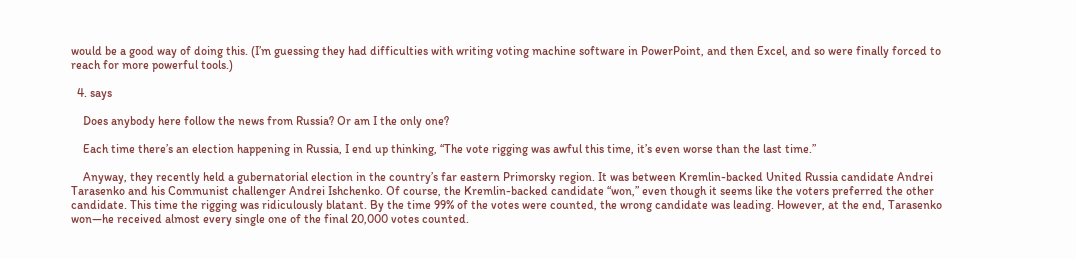would be a good way of doing this. (I’m guessing they had difficulties with writing voting machine software in PowerPoint, and then Excel, and so were finally forced to reach for more powerful tools.)

  4. says

    Does anybody here follow the news from Russia? Or am I the only one?

    Each time there’s an election happening in Russia, I end up thinking, “The vote rigging was awful this time, it’s even worse than the last time.”

    Anyway, they recently held a gubernatorial election in the country’s far eastern Primorsky region. It was between Kremlin-backed United Russia candidate Andrei Tarasenko and his Communist challenger Andrei Ishchenko. Of course, the Kremlin-backed candidate “won,” even though it seems like the voters preferred the other candidate. This time the rigging was ridiculously blatant. By the time 99% of the votes were counted, the wrong candidate was leading. However, at the end, Tarasenko won—he received almost every single one of the final 20,000 votes counted.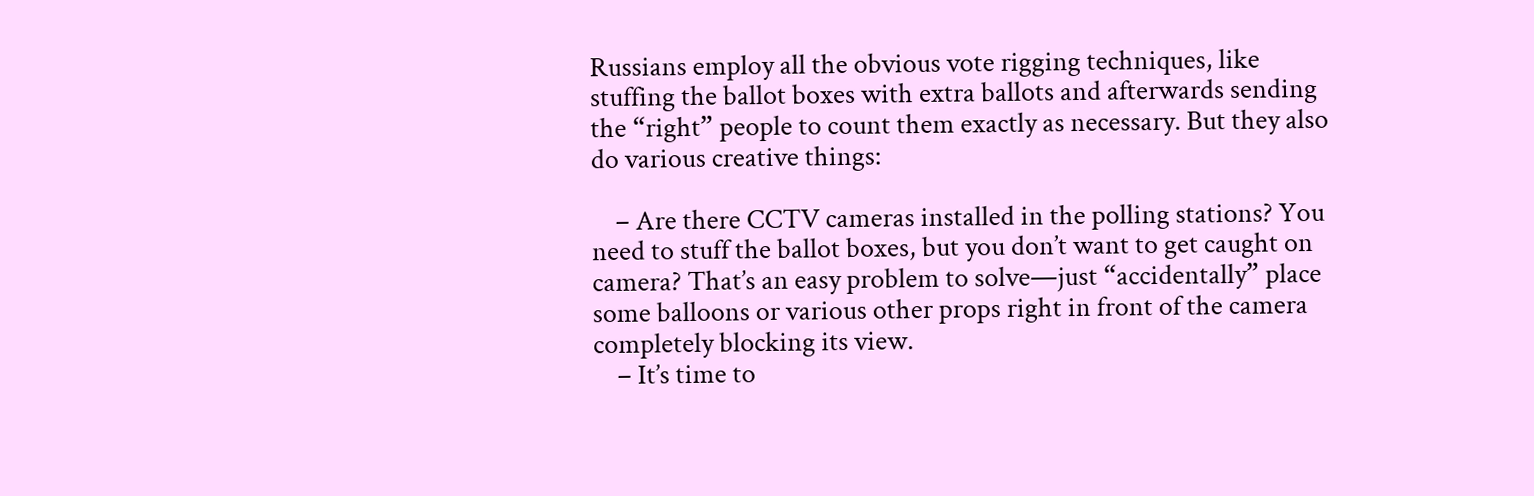Russians employ all the obvious vote rigging techniques, like stuffing the ballot boxes with extra ballots and afterwards sending the “right” people to count them exactly as necessary. But they also do various creative things:

    – Are there CCTV cameras installed in the polling stations? You need to stuff the ballot boxes, but you don’t want to get caught on camera? That’s an easy problem to solve—just “accidentally” place some balloons or various other props right in front of the camera completely blocking its view.
    – It’s time to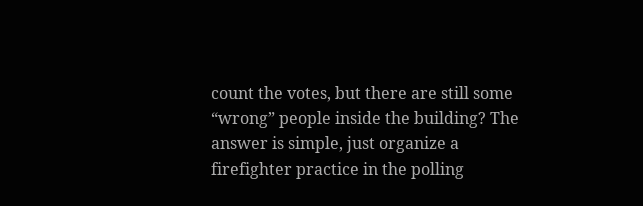count the votes, but there are still some “wrong” people inside the building? The answer is simple, just organize a firefighter practice in the polling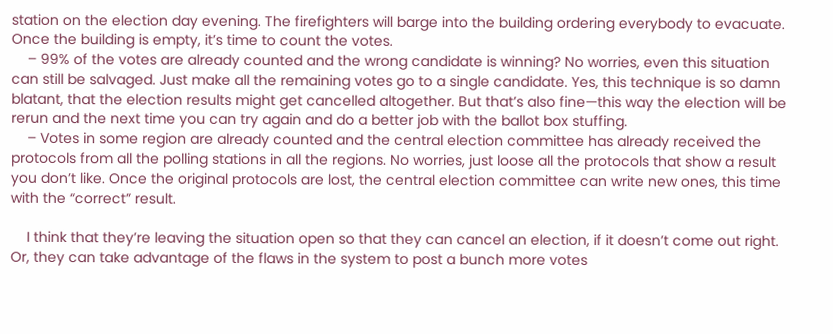station on the election day evening. The firefighters will barge into the building ordering everybody to evacuate. Once the building is empty, it’s time to count the votes.
    – 99% of the votes are already counted and the wrong candidate is winning? No worries, even this situation can still be salvaged. Just make all the remaining votes go to a single candidate. Yes, this technique is so damn blatant, that the election results might get cancelled altogether. But that’s also fine—this way the election will be rerun and the next time you can try again and do a better job with the ballot box stuffing.
    – Votes in some region are already counted and the central election committee has already received the protocols from all the polling stations in all the regions. No worries, just loose all the protocols that show a result you don’t like. Once the original protocols are lost, the central election committee can write new ones, this time with the “correct” result.

    I think that they’re leaving the situation open so that they can cancel an election, if it doesn’t come out right. Or, they can take advantage of the flaws in the system to post a bunch more votes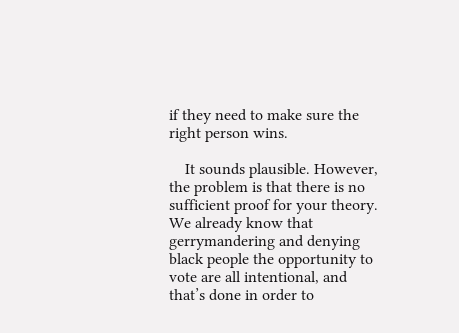if they need to make sure the right person wins.

    It sounds plausible. However, the problem is that there is no sufficient proof for your theory. We already know that gerrymandering and denying black people the opportunity to vote are all intentional, and that’s done in order to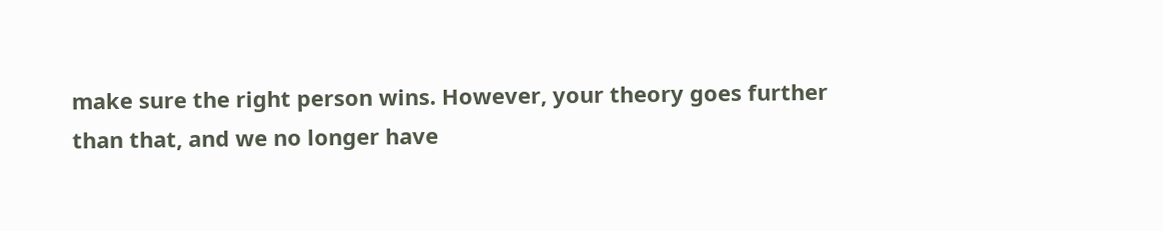make sure the right person wins. However, your theory goes further than that, and we no longer have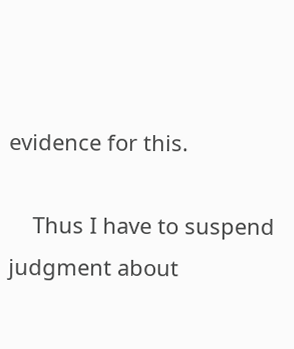evidence for this.

    Thus I have to suspend judgment about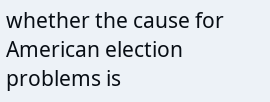whether the cause for American election problems is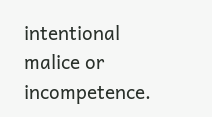intentional malice or incompetence.